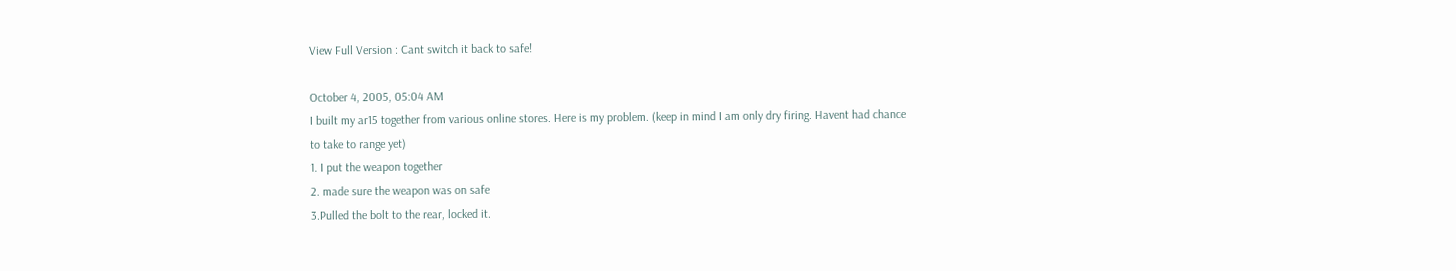View Full Version : Cant switch it back to safe!

October 4, 2005, 05:04 AM
I built my ar15 together from various online stores. Here is my problem. (keep in mind I am only dry firing. Havent had chance to take to range yet)
1. I put the weapon together
2. made sure the weapon was on safe
3.Pulled the bolt to the rear, locked it.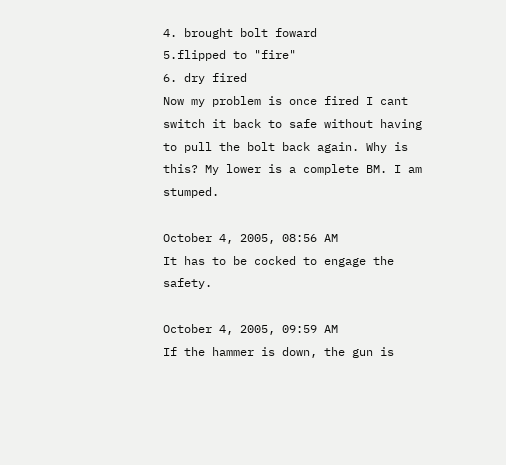4. brought bolt foward
5.flipped to "fire"
6. dry fired
Now my problem is once fired I cant switch it back to safe without having to pull the bolt back again. Why is this? My lower is a complete BM. I am stumped.

October 4, 2005, 08:56 AM
It has to be cocked to engage the safety.

October 4, 2005, 09:59 AM
If the hammer is down, the gun is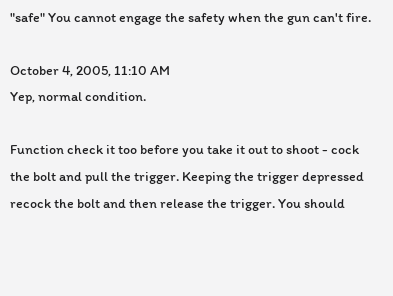"safe" You cannot engage the safety when the gun can't fire.

October 4, 2005, 11:10 AM
Yep, normal condition.

Function check it too before you take it out to shoot - cock the bolt and pull the trigger. Keeping the trigger depressed recock the bolt and then release the trigger. You should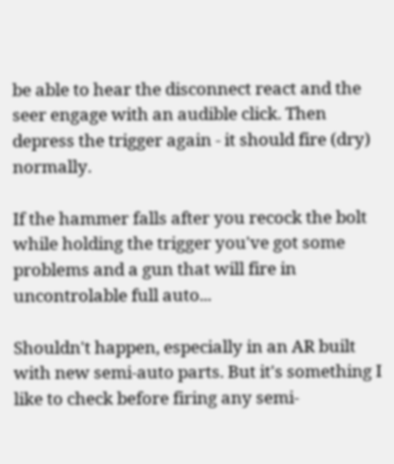be able to hear the disconnect react and the seer engage with an audible click. Then depress the trigger again - it should fire (dry) normally.

If the hammer falls after you recock the bolt while holding the trigger you've got some problems and a gun that will fire in uncontrolable full auto...

Shouldn't happen, especially in an AR built with new semi-auto parts. But it's something I like to check before firing any semi-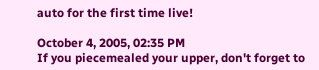auto for the first time live!

October 4, 2005, 02:35 PM
If you piecemealed your upper, don't forget to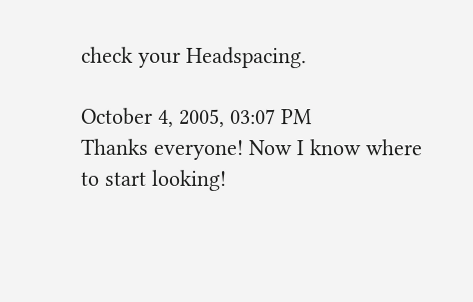check your Headspacing.

October 4, 2005, 03:07 PM
Thanks everyone! Now I know where to start looking!